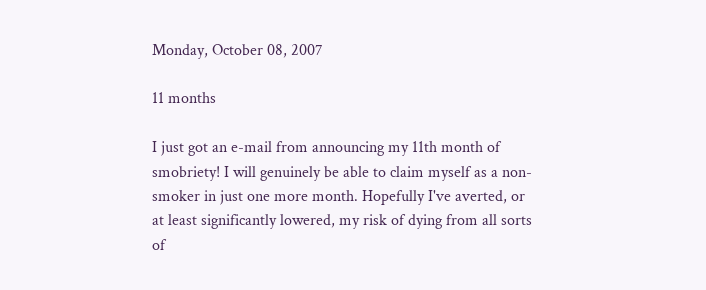Monday, October 08, 2007

11 months

I just got an e-mail from announcing my 11th month of smobriety! I will genuinely be able to claim myself as a non-smoker in just one more month. Hopefully I've averted, or at least significantly lowered, my risk of dying from all sorts of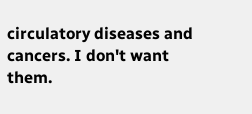circulatory diseases and cancers. I don't want them.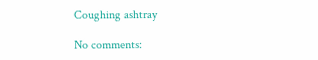Coughing ashtray

No comments: